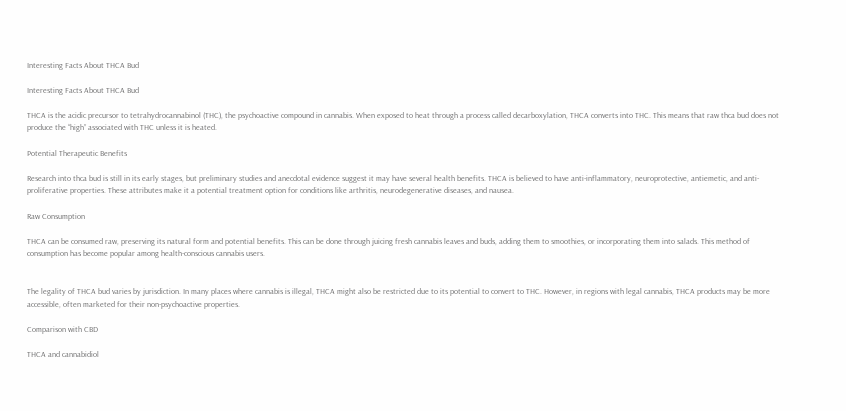Interesting Facts About THCA Bud

Interesting Facts About THCA Bud

THCA is the acidic precursor to tetrahydrocannabinol (THC), the psychoactive compound in cannabis. When exposed to heat through a process called decarboxylation, THCA converts into THC. This means that raw thca bud does not produce the “high” associated with THC unless it is heated.

Potential Therapeutic Benefits

Research into thca bud is still in its early stages, but preliminary studies and anecdotal evidence suggest it may have several health benefits. THCA is believed to have anti-inflammatory, neuroprotective, antiemetic, and anti-proliferative properties. These attributes make it a potential treatment option for conditions like arthritis, neurodegenerative diseases, and nausea.

Raw Consumption

THCA can be consumed raw, preserving its natural form and potential benefits. This can be done through juicing fresh cannabis leaves and buds, adding them to smoothies, or incorporating them into salads. This method of consumption has become popular among health-conscious cannabis users.


The legality of THCA bud varies by jurisdiction. In many places where cannabis is illegal, THCA might also be restricted due to its potential to convert to THC. However, in regions with legal cannabis, THCA products may be more accessible, often marketed for their non-psychoactive properties.

Comparison with CBD

THCA and cannabidiol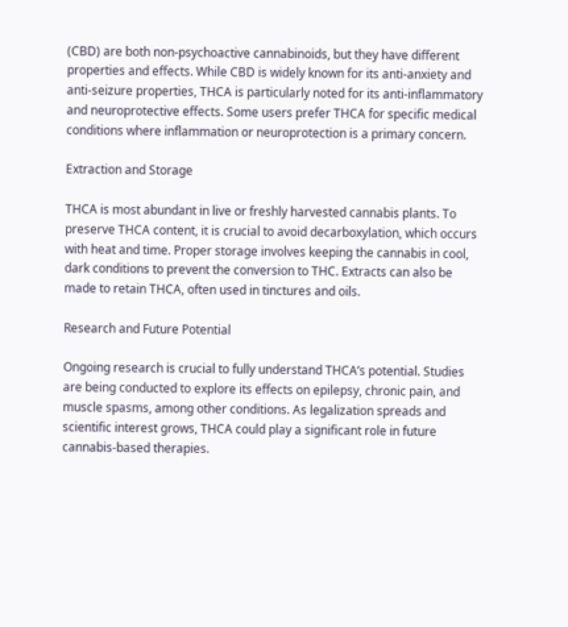(CBD) are both non-psychoactive cannabinoids, but they have different properties and effects. While CBD is widely known for its anti-anxiety and anti-seizure properties, THCA is particularly noted for its anti-inflammatory and neuroprotective effects. Some users prefer THCA for specific medical conditions where inflammation or neuroprotection is a primary concern.

Extraction and Storage

THCA is most abundant in live or freshly harvested cannabis plants. To preserve THCA content, it is crucial to avoid decarboxylation, which occurs with heat and time. Proper storage involves keeping the cannabis in cool, dark conditions to prevent the conversion to THC. Extracts can also be made to retain THCA, often used in tinctures and oils.

Research and Future Potential

Ongoing research is crucial to fully understand THCA’s potential. Studies are being conducted to explore its effects on epilepsy, chronic pain, and muscle spasms, among other conditions. As legalization spreads and scientific interest grows, THCA could play a significant role in future cannabis-based therapies.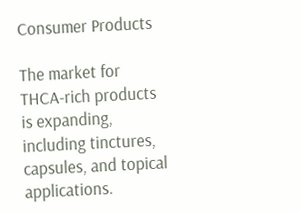Consumer Products

The market for THCA-rich products is expanding, including tinctures, capsules, and topical applications.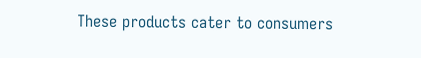These products cater to consumers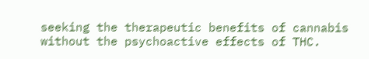seeking the therapeutic benefits of cannabis without the psychoactive effects of THC.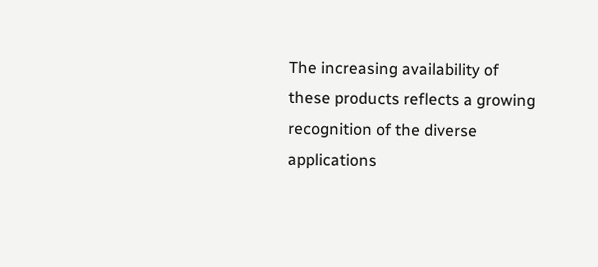The increasing availability of these products reflects a growing recognition of the diverse applications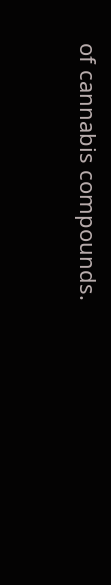of cannabis compounds.